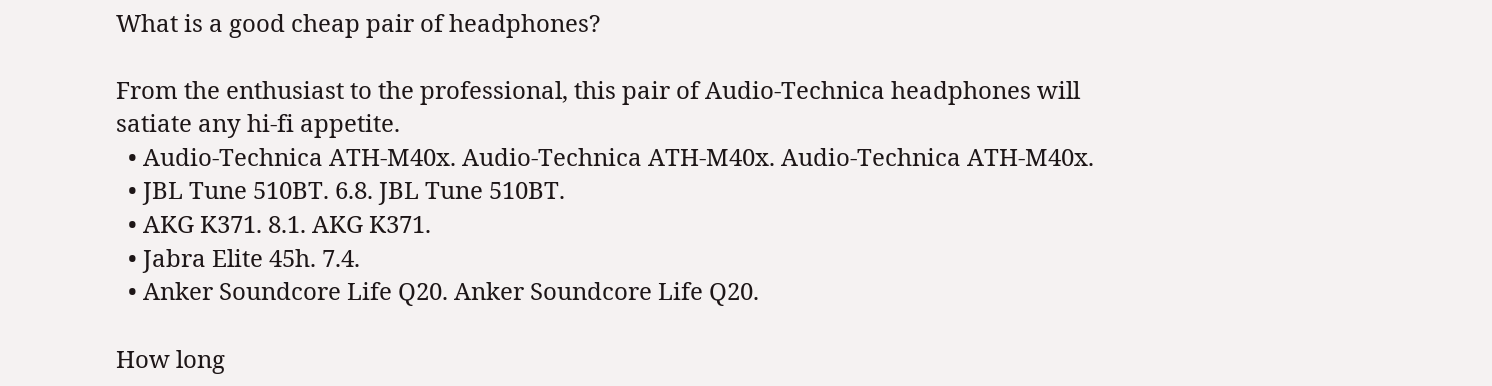What is a good cheap pair of headphones?

From the enthusiast to the professional, this pair of Audio-Technica headphones will satiate any hi-fi appetite.
  • Audio-Technica ATH-M40x. Audio-Technica ATH-M40x. Audio-Technica ATH-M40x.
  • JBL Tune 510BT. 6.8. JBL Tune 510BT.
  • AKG K371. 8.1. AKG K371.
  • Jabra Elite 45h. 7.4.
  • Anker Soundcore Life Q20. Anker Soundcore Life Q20.

How long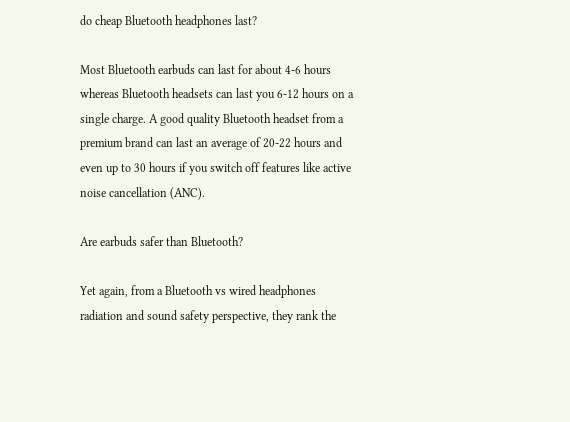do cheap Bluetooth headphones last?

Most Bluetooth earbuds can last for about 4-6 hours whereas Bluetooth headsets can last you 6-12 hours on a single charge. A good quality Bluetooth headset from a premium brand can last an average of 20-22 hours and even up to 30 hours if you switch off features like active noise cancellation (ANC).

Are earbuds safer than Bluetooth?

Yet again, from a Bluetooth vs wired headphones radiation and sound safety perspective, they rank the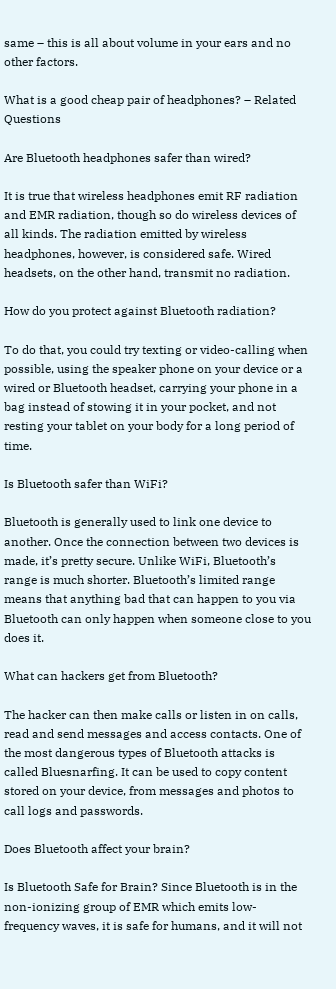same – this is all about volume in your ears and no other factors.

What is a good cheap pair of headphones? – Related Questions

Are Bluetooth headphones safer than wired?

It is true that wireless headphones emit RF radiation and EMR radiation, though so do wireless devices of all kinds. The radiation emitted by wireless headphones, however, is considered safe. Wired headsets, on the other hand, transmit no radiation.

How do you protect against Bluetooth radiation?

To do that, you could try texting or video-calling when possible, using the speaker phone on your device or a wired or Bluetooth headset, carrying your phone in a bag instead of stowing it in your pocket, and not resting your tablet on your body for a long period of time.

Is Bluetooth safer than WiFi?

Bluetooth is generally used to link one device to another. Once the connection between two devices is made, it’s pretty secure. Unlike WiFi, Bluetooth’s range is much shorter. Bluetooth’s limited range means that anything bad that can happen to you via Bluetooth can only happen when someone close to you does it.

What can hackers get from Bluetooth?

The hacker can then make calls or listen in on calls, read and send messages and access contacts. One of the most dangerous types of Bluetooth attacks is called Bluesnarfing. It can be used to copy content stored on your device, from messages and photos to call logs and passwords.

Does Bluetooth affect your brain?

Is Bluetooth Safe for Brain? Since Bluetooth is in the non-ionizing group of EMR which emits low-frequency waves, it is safe for humans, and it will not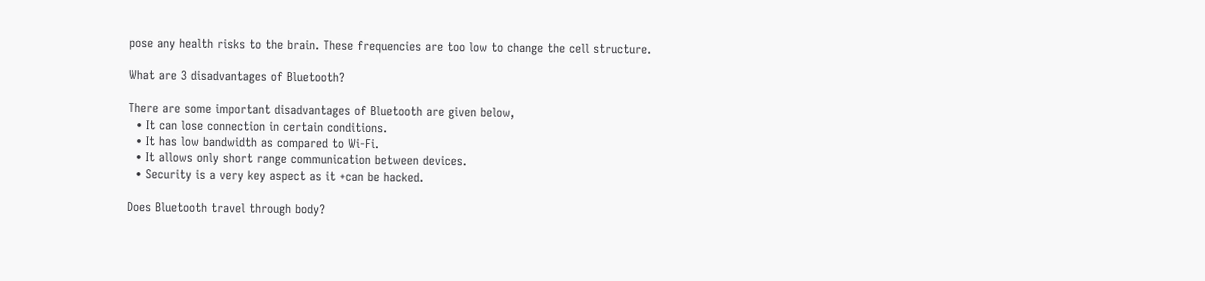pose any health risks to the brain. These frequencies are too low to change the cell structure.

What are 3 disadvantages of Bluetooth?

There are some important disadvantages of Bluetooth are given below,
  • It can lose connection in certain conditions.
  • It has low bandwidth as compared to Wi-Fi.
  • It allows only short range communication between devices.
  • Security is a very key aspect as it +can be hacked.

Does Bluetooth travel through body?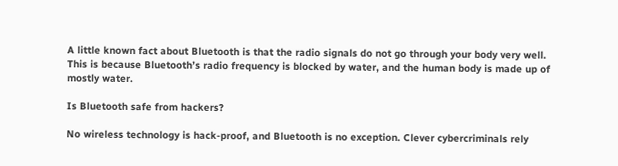A little known fact about Bluetooth is that the radio signals do not go through your body very well. This is because Bluetooth’s radio frequency is blocked by water, and the human body is made up of mostly water.

Is Bluetooth safe from hackers?

No wireless technology is hack-proof, and Bluetooth is no exception. Clever cybercriminals rely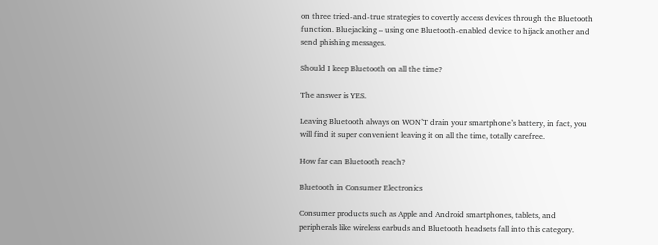on three tried-and-true strategies to covertly access devices through the Bluetooth function. Bluejacking – using one Bluetooth-enabled device to hijack another and send phishing messages.

Should I keep Bluetooth on all the time?

The answer is YES.

Leaving Bluetooth always on WON’T drain your smartphone’s battery, in fact, you will find it super convenient leaving it on all the time, totally carefree.

How far can Bluetooth reach?

Bluetooth in Consumer Electronics

Consumer products such as Apple and Android smartphones, tablets, and peripherals like wireless earbuds and Bluetooth headsets fall into this category.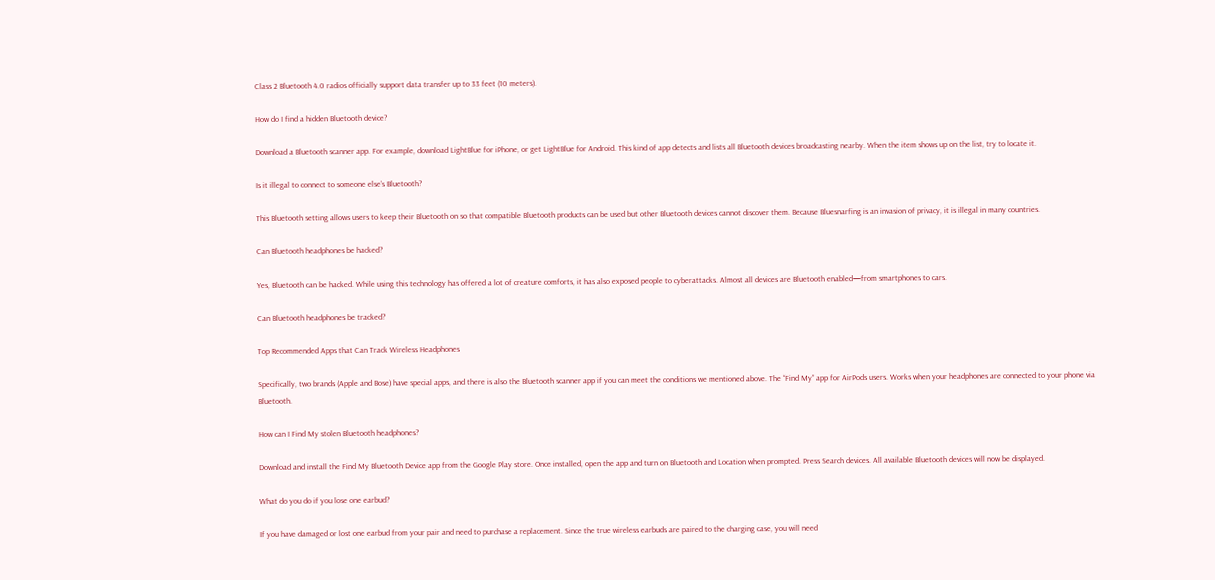Class 2 Bluetooth 4.0 radios officially support data transfer up to 33 feet (10 meters).

How do I find a hidden Bluetooth device?

Download a Bluetooth scanner app. For example, download LightBlue for iPhone, or get LightBlue for Android. This kind of app detects and lists all Bluetooth devices broadcasting nearby. When the item shows up on the list, try to locate it.

Is it illegal to connect to someone else’s Bluetooth?

This Bluetooth setting allows users to keep their Bluetooth on so that compatible Bluetooth products can be used but other Bluetooth devices cannot discover them. Because Bluesnarfing is an invasion of privacy, it is illegal in many countries.

Can Bluetooth headphones be hacked?

Yes, Bluetooth can be hacked. While using this technology has offered a lot of creature comforts, it has also exposed people to cyberattacks. Almost all devices are Bluetooth enabled—from smartphones to cars.

Can Bluetooth headphones be tracked?

Top Recommended Apps that Can Track Wireless Headphones

Specifically, two brands (Apple and Bose) have special apps, and there is also the Bluetooth scanner app if you can meet the conditions we mentioned above. The “Find My” app for AirPods users. Works when your headphones are connected to your phone via Bluetooth.

How can I Find My stolen Bluetooth headphones?

Download and install the Find My Bluetooth Device app from the Google Play store. Once installed, open the app and turn on Bluetooth and Location when prompted. Press Search devices. All available Bluetooth devices will now be displayed.

What do you do if you lose one earbud?

If you have damaged or lost one earbud from your pair and need to purchase a replacement. Since the true wireless earbuds are paired to the charging case, you will need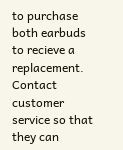to purchase both earbuds to recieve a replacement. Contact customer service so that they can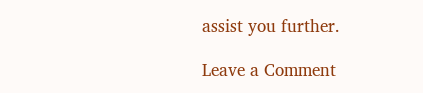assist you further.

Leave a Comment